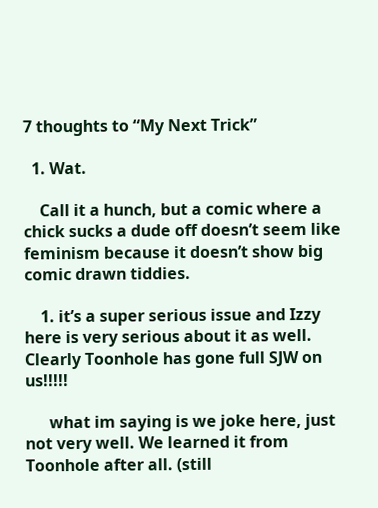7 thoughts to “My Next Trick”

  1. Wat.

    Call it a hunch, but a comic where a chick sucks a dude off doesn’t seem like feminism because it doesn’t show big comic drawn tiddies.

    1. it’s a super serious issue and Izzy here is very serious about it as well. Clearly Toonhole has gone full SJW on us!!!!!

      what im saying is we joke here, just not very well. We learned it from Toonhole after all. (still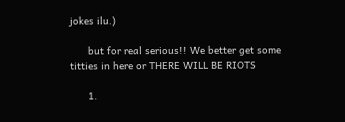jokes ilu.)

      but for real serious!! We better get some titties in here or THERE WILL BE RIOTS

      1.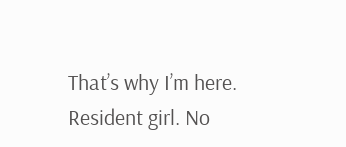That’s why I’m here. Resident girl. No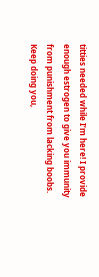titties needed while I’m here! I provide enough estrogen to give you immunity from punishment from lacking boobs. Keep doing you,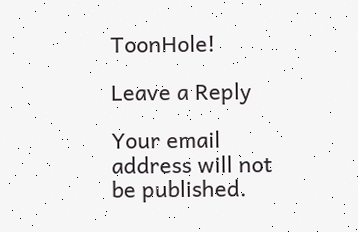ToonHole!

Leave a Reply

Your email address will not be published.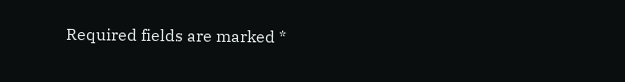Required fields are marked *